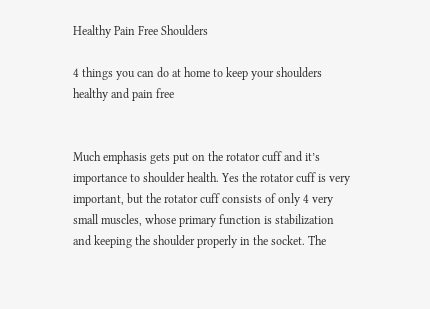Healthy Pain Free Shoulders

4 things you can do at home to keep your shoulders healthy and pain free


Much emphasis gets put on the rotator cuff and it’s importance to shoulder health. Yes the rotator cuff is very important, but the rotator cuff consists of only 4 very small muscles, whose primary function is stabilization and keeping the shoulder properly in the socket. The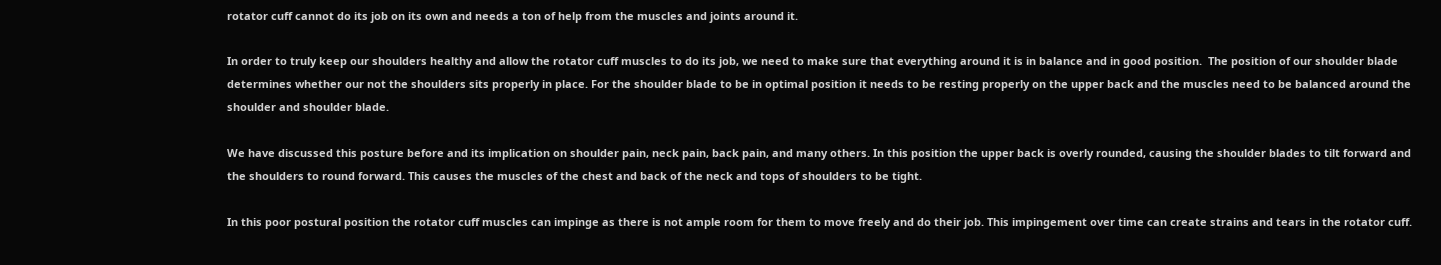rotator cuff cannot do its job on its own and needs a ton of help from the muscles and joints around it.

In order to truly keep our shoulders healthy and allow the rotator cuff muscles to do its job, we need to make sure that everything around it is in balance and in good position.  The position of our shoulder blade determines whether our not the shoulders sits properly in place. For the shoulder blade to be in optimal position it needs to be resting properly on the upper back and the muscles need to be balanced around the shoulder and shoulder blade.

We have discussed this posture before and its implication on shoulder pain, neck pain, back pain, and many others. In this position the upper back is overly rounded, causing the shoulder blades to tilt forward and the shoulders to round forward. This causes the muscles of the chest and back of the neck and tops of shoulders to be tight.

In this poor postural position the rotator cuff muscles can impinge as there is not ample room for them to move freely and do their job. This impingement over time can create strains and tears in the rotator cuff.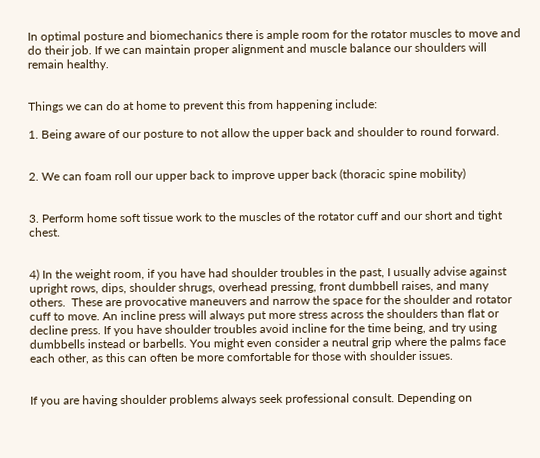In optimal posture and biomechanics there is ample room for the rotator muscles to move and do their job. If we can maintain proper alignment and muscle balance our shoulders will remain healthy.


Things we can do at home to prevent this from happening include:

1. Being aware of our posture to not allow the upper back and shoulder to round forward.


2. We can foam roll our upper back to improve upper back (thoracic spine mobility)


3. Perform home soft tissue work to the muscles of the rotator cuff and our short and tight chest.


4) In the weight room, if you have had shoulder troubles in the past, I usually advise against upright rows, dips, shoulder shrugs, overhead pressing, front dumbbell raises, and many others.  These are provocative maneuvers and narrow the space for the shoulder and rotator cuff to move. An incline press will always put more stress across the shoulders than flat or decline press. If you have shoulder troubles avoid incline for the time being, and try using dumbbells instead or barbells. You might even consider a neutral grip where the palms face each other, as this can often be more comfortable for those with shoulder issues.


If you are having shoulder problems always seek professional consult. Depending on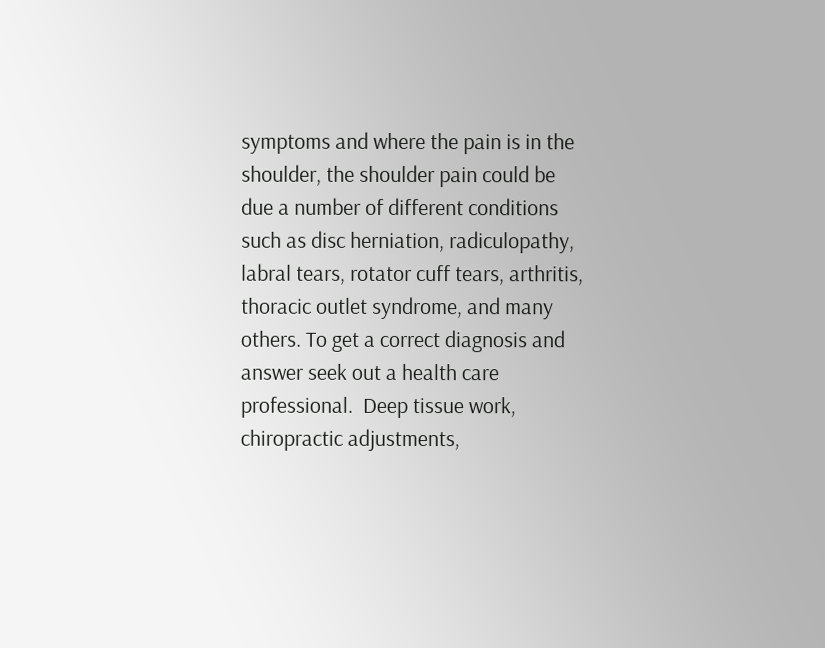symptoms and where the pain is in the shoulder, the shoulder pain could be due a number of different conditions such as disc herniation, radiculopathy, labral tears, rotator cuff tears, arthritis, thoracic outlet syndrome, and many others. To get a correct diagnosis and answer seek out a health care professional.  Deep tissue work, chiropractic adjustments,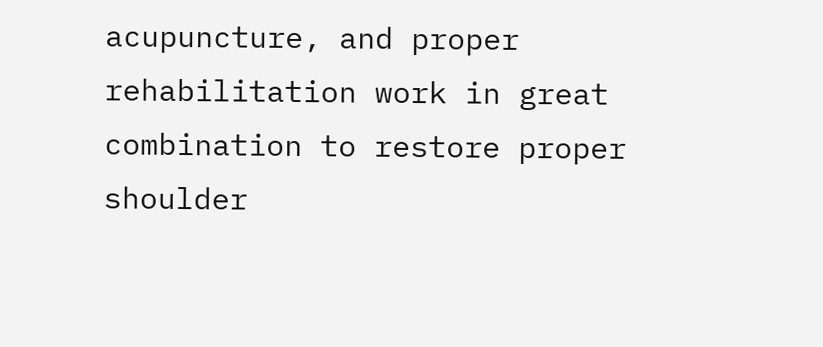acupuncture, and proper rehabilitation work in great combination to restore proper shoulder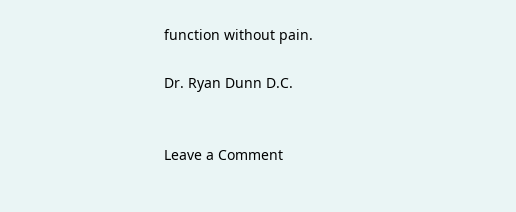function without pain.

Dr. Ryan Dunn D.C.


Leave a Comment